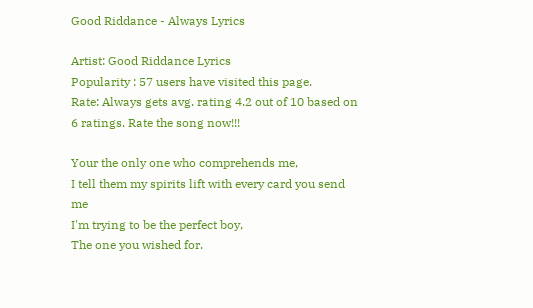Good Riddance - Always Lyrics

Artist: Good Riddance Lyrics
Popularity : 57 users have visited this page.
Rate: Always gets avg. rating 4.2 out of 10 based on 6 ratings. Rate the song now!!!

Your the only one who comprehends me,
I tell them my spirits lift with every card you send me
I'm trying to be the perfect boy,
The one you wished for.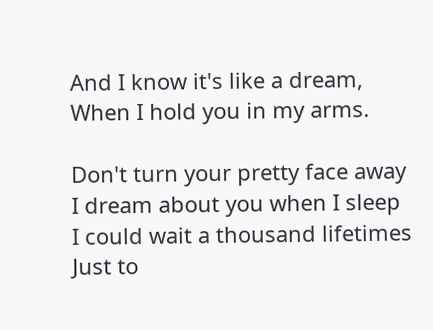And I know it's like a dream,
When I hold you in my arms.

Don't turn your pretty face away
I dream about you when I sleep
I could wait a thousand lifetimes
Just to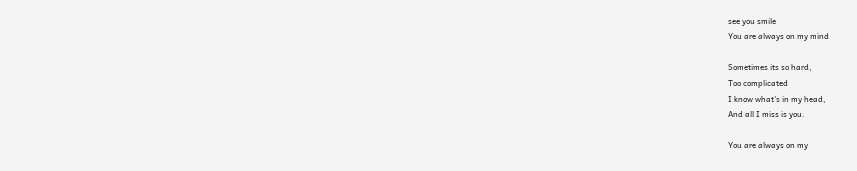see you smile
You are always on my mind

Sometimes its so hard,
Too complicated
I know what's in my head,
And all I miss is you.

You are always on my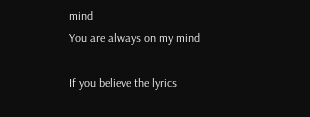mind
You are always on my mind

If you believe the lyrics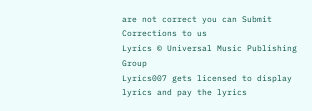are not correct you can Submit Corrections to us
Lyrics © Universal Music Publishing Group
Lyrics007 gets licensed to display lyrics and pay the lyrics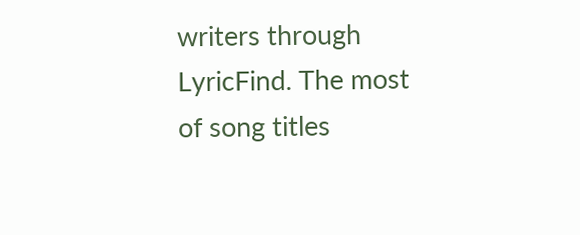writers through LyricFind. The most of song titles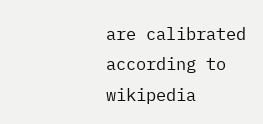are calibrated according to wikipedia